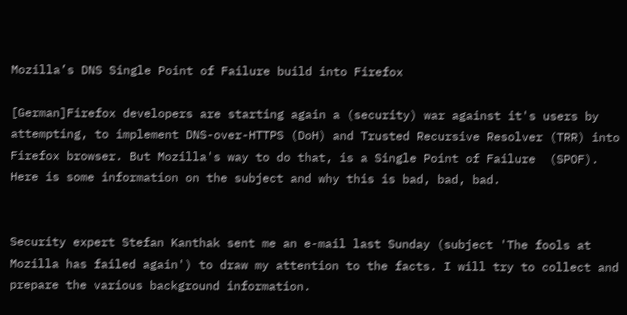Mozilla’s DNS Single Point of Failure build into Firefox

[German]Firefox developers are starting again a (security) war against it's users by attempting, to implement DNS-over-HTTPS (DoH) and Trusted Recursive Resolver (TRR) into Firefox browser. But Mozilla's way to do that, is a Single Point of Failure  (SPOF). Here is some information on the subject and why this is bad, bad, bad.


Security expert Stefan Kanthak sent me an e-mail last Sunday (subject 'The fools at Mozilla has failed again') to draw my attention to the facts. I will try to collect and prepare the various background information.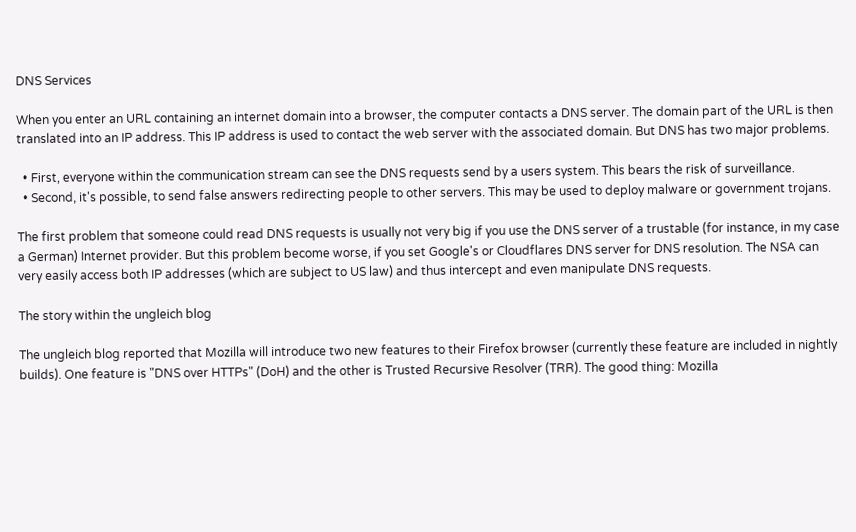DNS Services

When you enter an URL containing an internet domain into a browser, the computer contacts a DNS server. The domain part of the URL is then translated into an IP address. This IP address is used to contact the web server with the associated domain. But DNS has two major problems.

  • First, everyone within the communication stream can see the DNS requests send by a users system. This bears the risk of surveillance.
  • Second, it's possible, to send false answers redirecting people to other servers. This may be used to deploy malware or government trojans.

The first problem that someone could read DNS requests is usually not very big if you use the DNS server of a trustable (for instance, in my case a German) Internet provider. But this problem become worse, if you set Google's or Cloudflares DNS server for DNS resolution. The NSA can very easily access both IP addresses (which are subject to US law) and thus intercept and even manipulate DNS requests.

The story within the ungleich blog

The ungleich blog reported that Mozilla will introduce two new features to their Firefox browser (currently these feature are included in nightly builds). One feature is "DNS over HTTPs" (DoH) and the other is Trusted Recursive Resolver (TRR). The good thing: Mozilla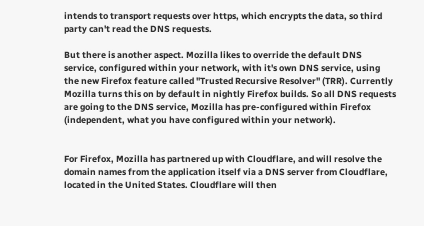intends to transport requests over https, which encrypts the data, so third party can't read the DNS requests.

But there is another aspect. Mozilla likes to override the default DNS service, configured within your network, with it's own DNS service, using the new Firefox feature called "Trusted Recursive Resolver" (TRR). Currently Mozilla turns this on by default in nightly Firefox builds. So all DNS requests are going to the DNS service, Mozilla has pre-configured within Firefox (independent, what you have configured within your network).


For Firefox, Mozilla has partnered up with Cloudflare, and will resolve the domain names from the application itself via a DNS server from Cloudflare, located in the United States. Cloudflare will then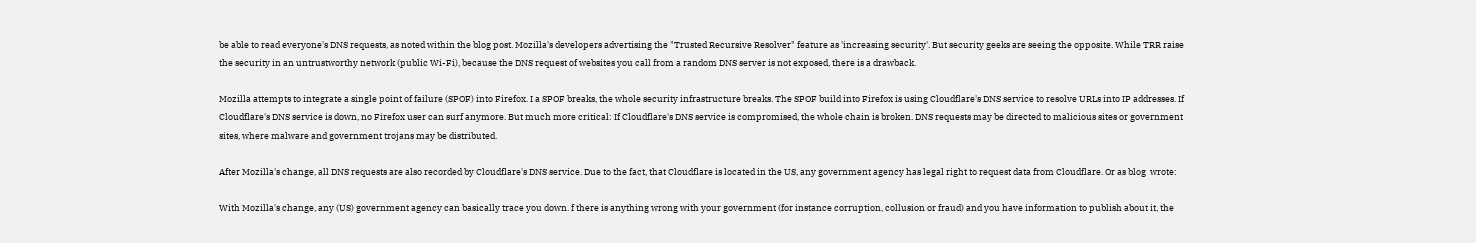be able to read everyone's DNS requests, as noted within the blog post. Mozilla's developers advertising the "Trusted Recursive Resolver" feature as 'increasing security'. But security geeks are seeing the opposite. While TRR raise the security in an untrustworthy network (public Wi-Fi), because the DNS request of websites you call from a random DNS server is not exposed, there is a drawback.

Mozilla attempts to integrate a single point of failure (SPOF) into Firefox. I a SPOF breaks, the whole security infrastructure breaks. The SPOF build into Firefox is using Cloudflare's DNS service to resolve URLs into IP addresses. If Cloudflare's DNS service is down, no Firefox user can surf anymore. But much more critical: If Cloudflare's DNS service is compromised, the whole chain is broken. DNS requests may be directed to malicious sites or government sites, where malware and government trojans may be distributed.

After Mozilla's change, all DNS requests are also recorded by Cloudflare's DNS service. Due to the fact, that Cloudflare is located in the US, any government agency has legal right to request data from Cloudflare. Or as blog  wrote:

With Mozilla's change, any (US) government agency can basically trace you down. f there is anything wrong with your government (for instance corruption, collusion or fraud) and you have information to publish about it, the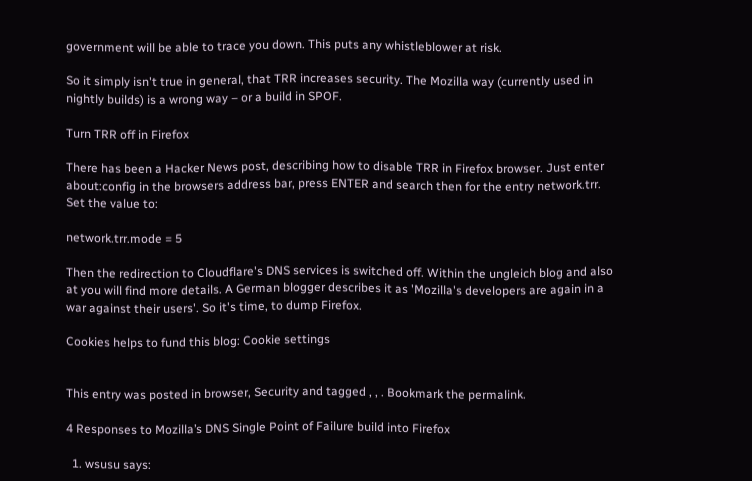government will be able to trace you down. This puts any whistleblower at risk.

So it simply isn't true in general, that TRR increases security. The Mozilla way (currently used in nightly builds) is a wrong way – or a build in SPOF.

Turn TRR off in Firefox

There has been a Hacker News post, describing how to disable TRR in Firefox browser. Just enter about:config in the browsers address bar, press ENTER and search then for the entry network.trr. Set the value to:

network.trr.mode = 5

Then the redirection to Cloudflare's DNS services is switched off. Within the ungleich blog and also at you will find more details. A German blogger describes it as 'Mozilla's developers are again in a war against their users'. So it's time, to dump Firefox.

Cookies helps to fund this blog: Cookie settings


This entry was posted in browser, Security and tagged , , . Bookmark the permalink.

4 Responses to Mozilla’s DNS Single Point of Failure build into Firefox

  1. wsusu says: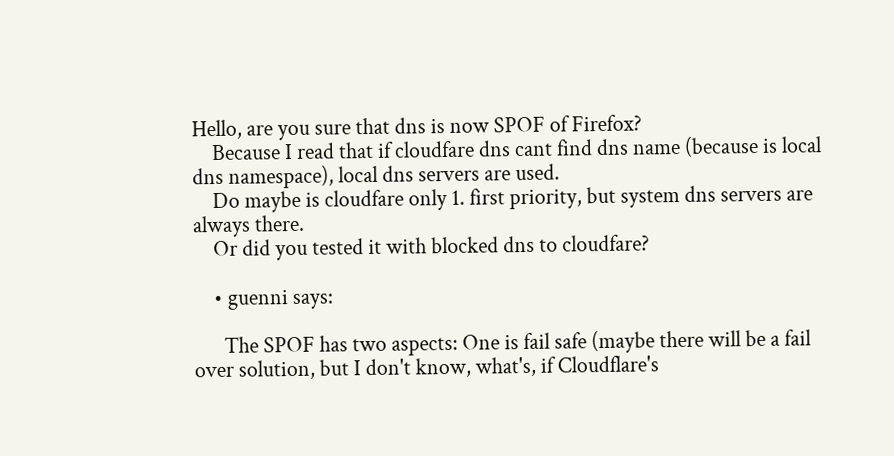Hello, are you sure that dns is now SPOF of Firefox?
    Because I read that if cloudfare dns cant find dns name (because is local dns namespace), local dns servers are used.
    Do maybe is cloudfare only 1. first priority, but system dns servers are always there.
    Or did you tested it with blocked dns to cloudfare?

    • guenni says:

      The SPOF has two aspects: One is fail safe (maybe there will be a fail over solution, but I don't know, what's, if Cloudflare's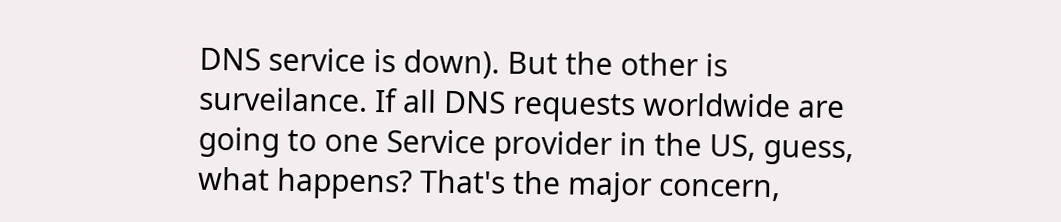DNS service is down). But the other is surveilance. If all DNS requests worldwide are going to one Service provider in the US, guess, what happens? That's the major concern,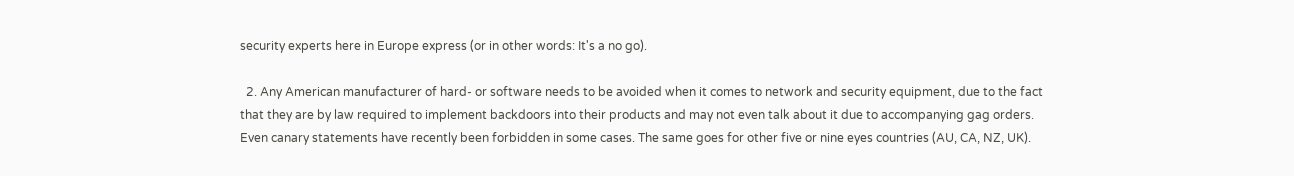security experts here in Europe express (or in other words: It's a no go).

  2. Any American manufacturer of hard- or software needs to be avoided when it comes to network and security equipment, due to the fact that they are by law required to implement backdoors into their products and may not even talk about it due to accompanying gag orders. Even canary statements have recently been forbidden in some cases. The same goes for other five or nine eyes countries (AU, CA, NZ, UK).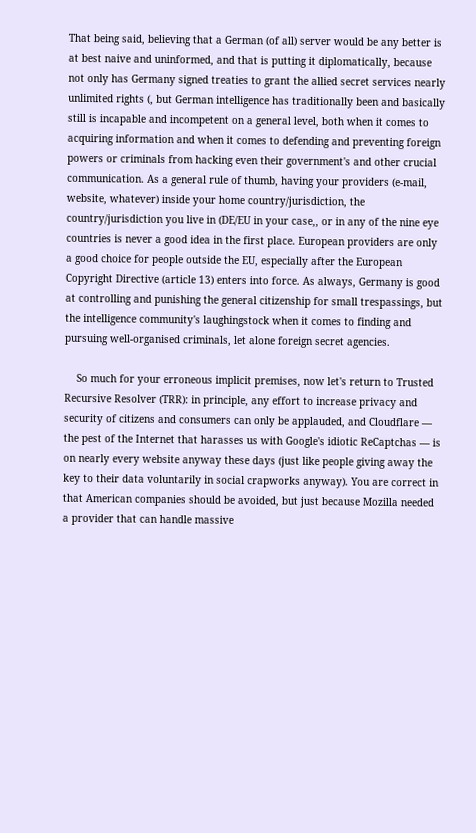That being said, believing that a German (of all) server would be any better is at best naive and uninformed, and that is putting it diplomatically, because not only has Germany signed treaties to grant the allied secret services nearly unlimited rights (, but German intelligence has traditionally been and basically still is incapable and incompetent on a general level, both when it comes to acquiring information and when it comes to defending and preventing foreign powers or criminals from hacking even their government's and other crucial communication. As a general rule of thumb, having your providers (e-mail, website, whatever) inside your home country/jurisdiction, the country/jurisdiction you live in (DE/EU in your case,, or in any of the nine eye countries is never a good idea in the first place. European providers are only a good choice for people outside the EU, especially after the European Copyright Directive (article 13) enters into force. As always, Germany is good at controlling and punishing the general citizenship for small trespassings, but the intelligence community's laughingstock when it comes to finding and pursuing well-organised criminals, let alone foreign secret agencies.

    So much for your erroneous implicit premises, now let's return to Trusted Recursive Resolver (TRR): in principle, any effort to increase privacy and security of citizens and consumers can only be applauded, and Cloudflare — the pest of the Internet that harasses us with Google's idiotic ReCaptchas — is on nearly every website anyway these days (just like people giving away the key to their data voluntarily in social crapworks anyway). You are correct in that American companies should be avoided, but just because Mozilla needed a provider that can handle massive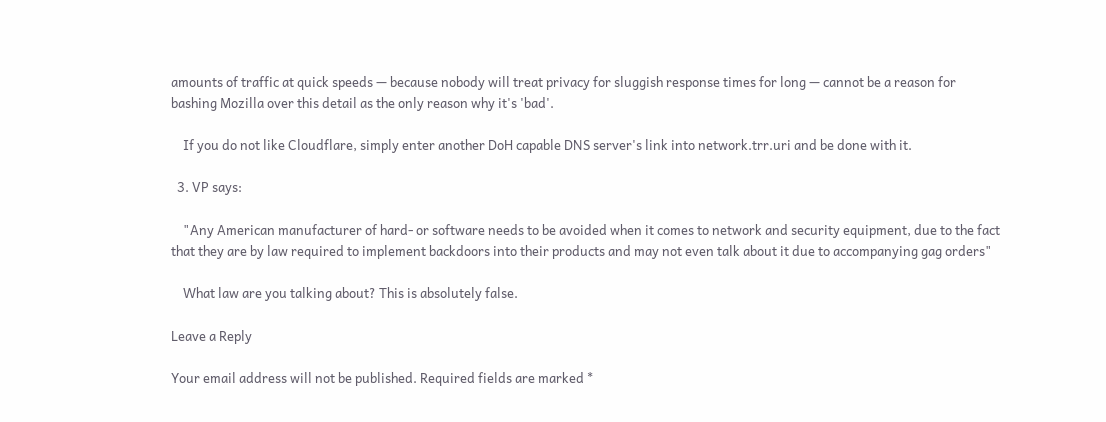amounts of traffic at quick speeds — because nobody will treat privacy for sluggish response times for long — cannot be a reason for bashing Mozilla over this detail as the only reason why it's 'bad'.

    If you do not like Cloudflare, simply enter another DoH capable DNS server's link into network.trr.uri and be done with it.

  3. VP says:

    "Any American manufacturer of hard- or software needs to be avoided when it comes to network and security equipment, due to the fact that they are by law required to implement backdoors into their products and may not even talk about it due to accompanying gag orders"

    What law are you talking about? This is absolutely false.

Leave a Reply

Your email address will not be published. Required fields are marked *